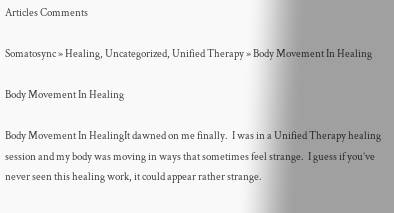Articles Comments

Somatosync » Healing, Uncategorized, Unified Therapy » Body Movement In Healing

Body Movement In Healing

Body Movement In HealingIt dawned on me finally.  I was in a Unified Therapy healing session and my body was moving in ways that sometimes feel strange.  I guess if you’ve never seen this healing work, it could appear rather strange.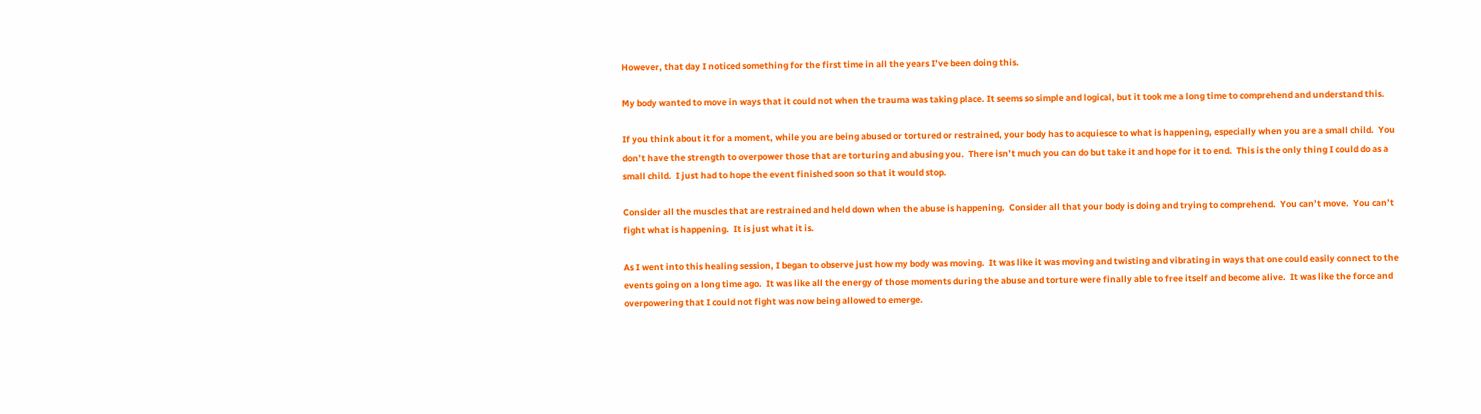However, that day I noticed something for the first time in all the years I’ve been doing this.

My body wanted to move in ways that it could not when the trauma was taking place. It seems so simple and logical, but it took me a long time to comprehend and understand this.

If you think about it for a moment, while you are being abused or tortured or restrained, your body has to acquiesce to what is happening, especially when you are a small child.  You don’t have the strength to overpower those that are torturing and abusing you.  There isn’t much you can do but take it and hope for it to end.  This is the only thing I could do as a small child.  I just had to hope the event finished soon so that it would stop.

Consider all the muscles that are restrained and held down when the abuse is happening.  Consider all that your body is doing and trying to comprehend.  You can’t move.  You can’t fight what is happening.  It is just what it is.

As I went into this healing session, I began to observe just how my body was moving.  It was like it was moving and twisting and vibrating in ways that one could easily connect to the events going on a long time ago.  It was like all the energy of those moments during the abuse and torture were finally able to free itself and become alive.  It was like the force and overpowering that I could not fight was now being allowed to emerge.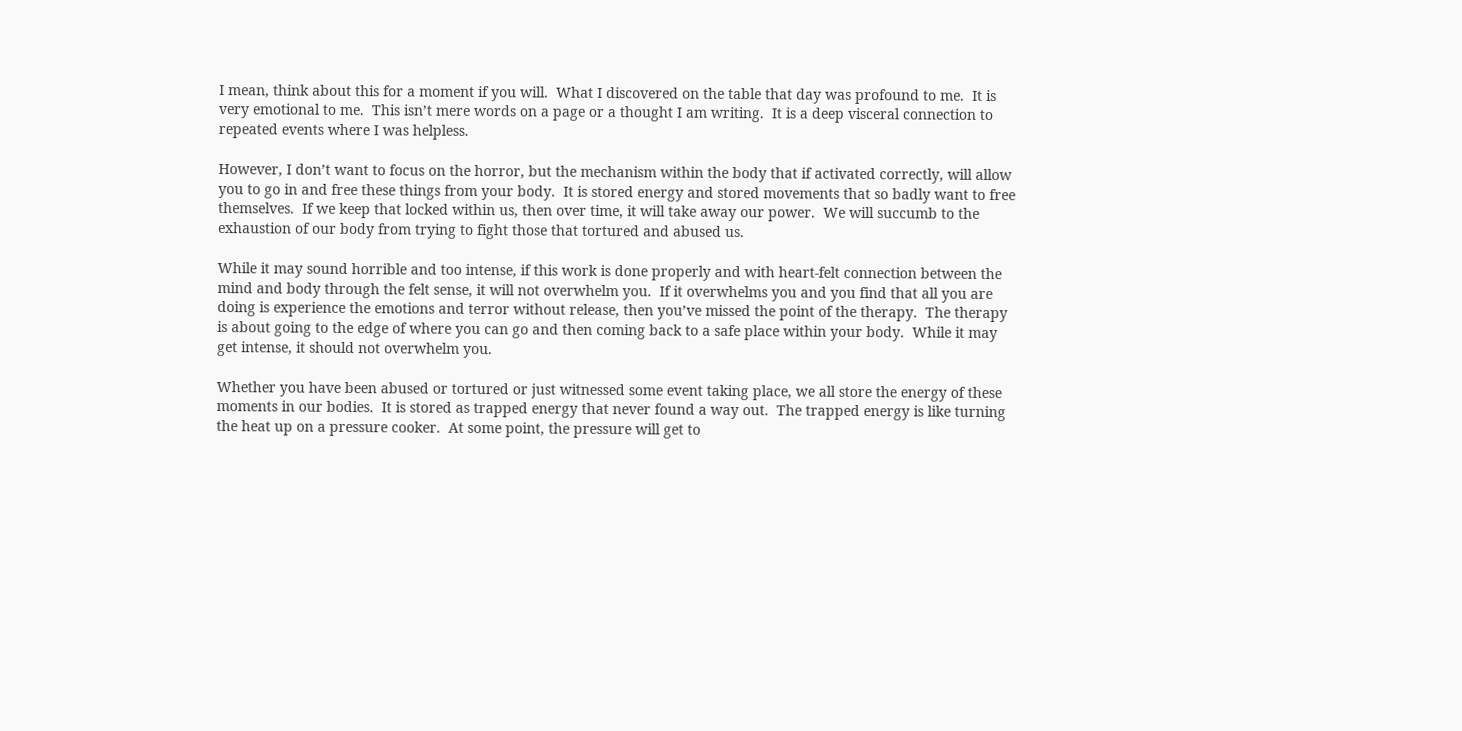I mean, think about this for a moment if you will.  What I discovered on the table that day was profound to me.  It is very emotional to me.  This isn’t mere words on a page or a thought I am writing.  It is a deep visceral connection to repeated events where I was helpless.

However, I don’t want to focus on the horror, but the mechanism within the body that if activated correctly, will allow you to go in and free these things from your body.  It is stored energy and stored movements that so badly want to free themselves.  If we keep that locked within us, then over time, it will take away our power.  We will succumb to the exhaustion of our body from trying to fight those that tortured and abused us.

While it may sound horrible and too intense, if this work is done properly and with heart-felt connection between the mind and body through the felt sense, it will not overwhelm you.  If it overwhelms you and you find that all you are doing is experience the emotions and terror without release, then you’ve missed the point of the therapy.  The therapy is about going to the edge of where you can go and then coming back to a safe place within your body.  While it may get intense, it should not overwhelm you.

Whether you have been abused or tortured or just witnessed some event taking place, we all store the energy of these moments in our bodies.  It is stored as trapped energy that never found a way out.  The trapped energy is like turning the heat up on a pressure cooker.  At some point, the pressure will get to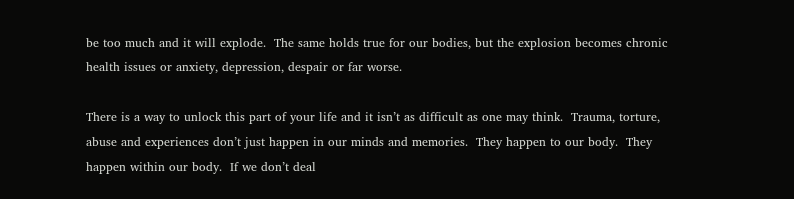be too much and it will explode.  The same holds true for our bodies, but the explosion becomes chronic health issues or anxiety, depression, despair or far worse.

There is a way to unlock this part of your life and it isn’t as difficult as one may think.  Trauma, torture, abuse and experiences don’t just happen in our minds and memories.  They happen to our body.  They happen within our body.  If we don’t deal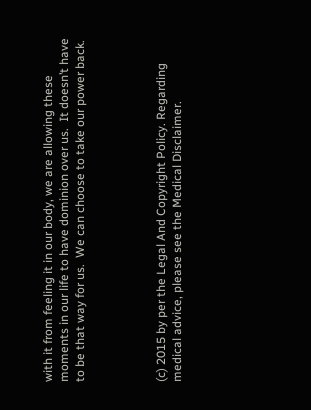with it from feeling it in our body, we are allowing these moments in our life to have dominion over us.  It doesn’t have to be that way for us.  We can choose to take our power back.




(c) 2015 by per the Legal And Copyright Policy. Regarding medical advice, please see the Medical Disclaimer.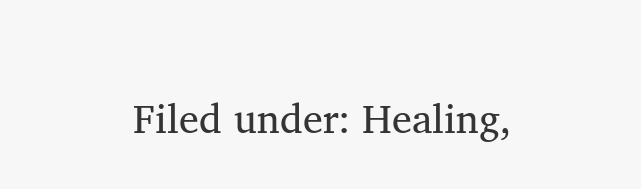Filed under: Healing,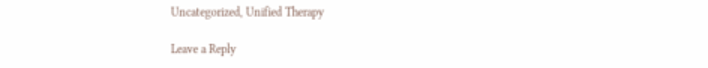Uncategorized, Unified Therapy

Leave a Reply